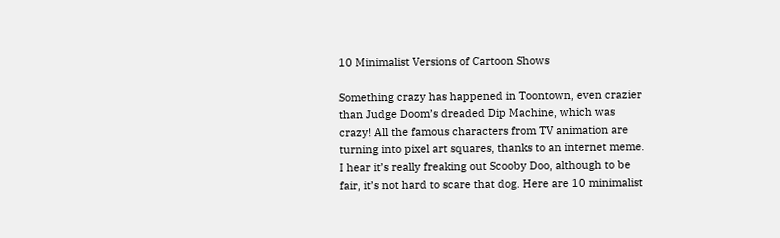10 Minimalist Versions of Cartoon Shows

Something crazy has happened in Toontown, even crazier than Judge Doom’s dreaded Dip Machine, which was crazy! All the famous characters from TV animation are turning into pixel art squares, thanks to an internet meme. I hear it’s really freaking out Scooby Doo, although to be fair, it’s not hard to scare that dog. Here are 10 minimalist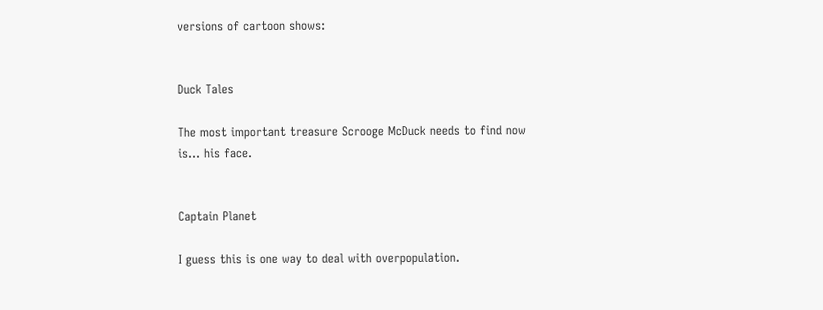versions of cartoon shows:


Duck Tales

The most important treasure Scrooge McDuck needs to find now is… his face.


Captain Planet

I guess this is one way to deal with overpopulation.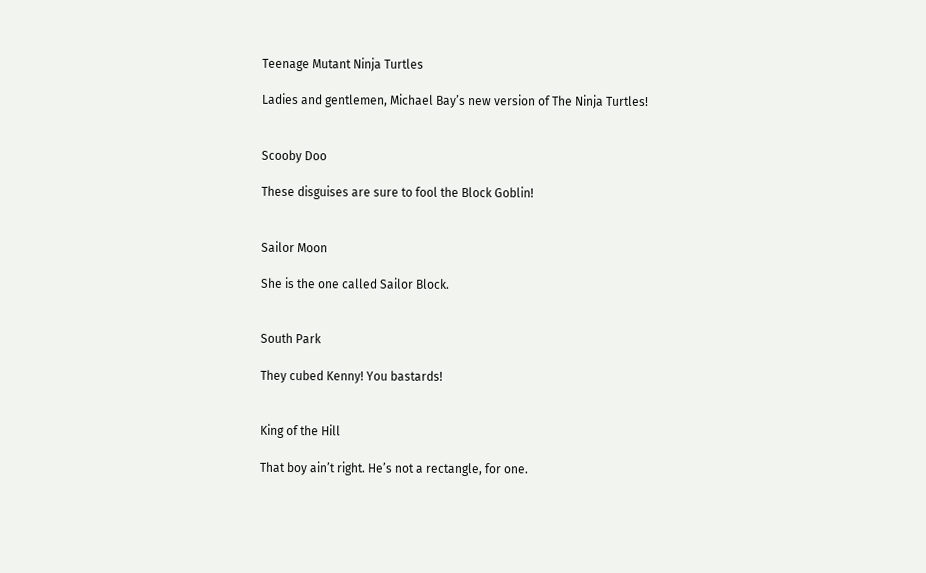Teenage Mutant Ninja Turtles

Ladies and gentlemen, Michael Bay’s new version of The Ninja Turtles!


Scooby Doo

These disguises are sure to fool the Block Goblin!


Sailor Moon

She is the one called Sailor Block.


South Park

They cubed Kenny! You bastards!


King of the Hill

That boy ain’t right. He’s not a rectangle, for one.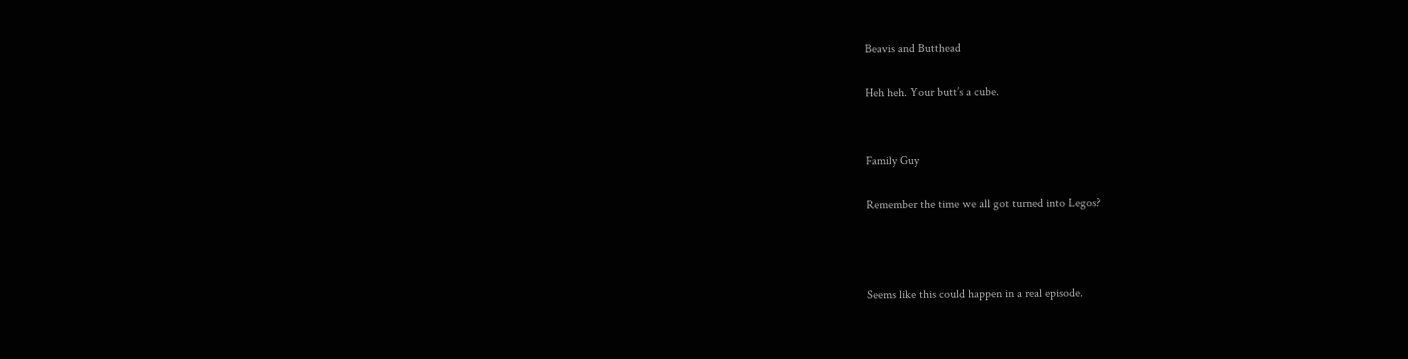Beavis and Butthead

Heh heh. Your butt’s a cube.


Family Guy

Remember the time we all got turned into Legos?



Seems like this could happen in a real episode.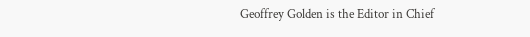Geoffrey Golden is the Editor in Chief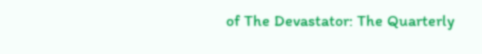of The Devastator: The Quarterly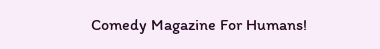Comedy Magazine For Humans!